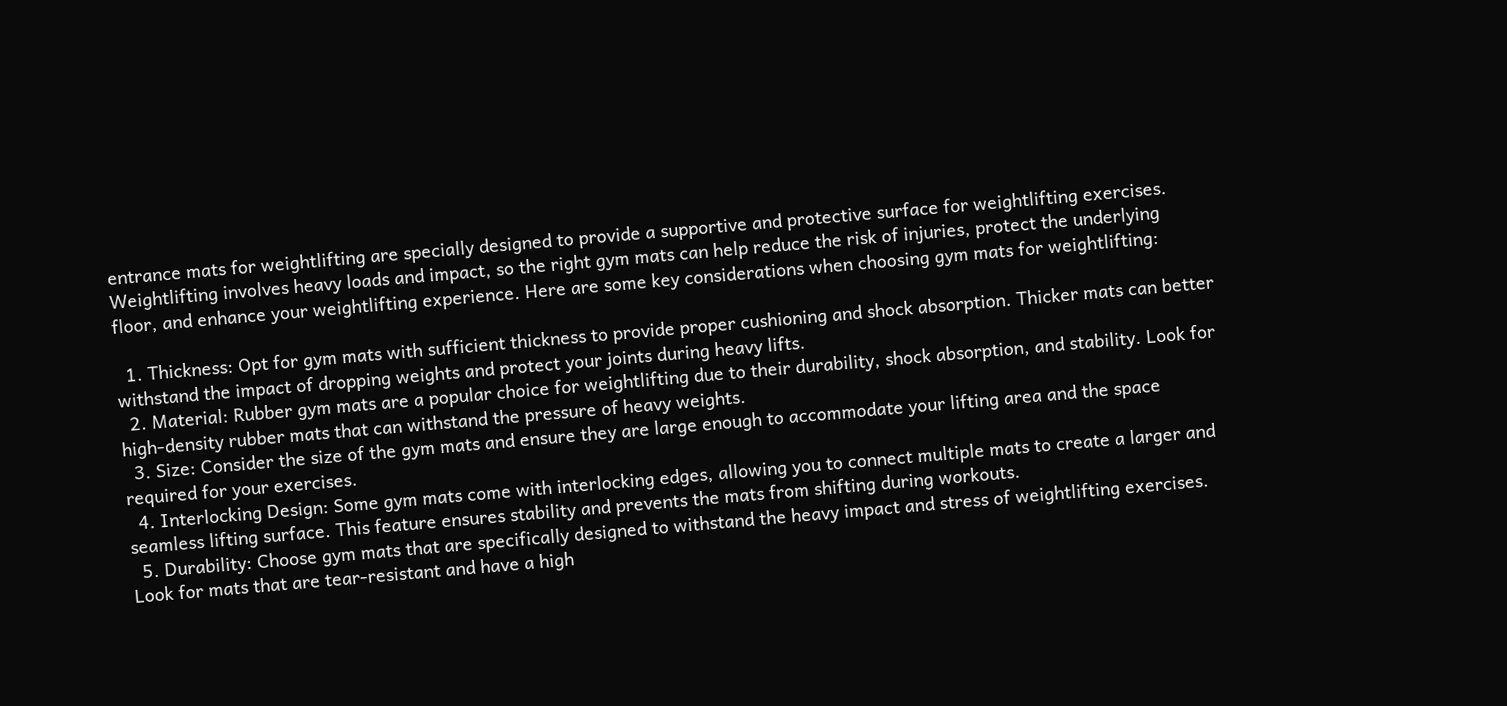entrance mats for weightlifting are specially designed to provide a supportive and protective surface for weightlifting exercises. Weightlifting involves heavy loads and impact, so the right gym mats can help reduce the risk of injuries, protect the underlying floor, and enhance your weightlifting experience. Here are some key considerations when choosing gym mats for weightlifting:

  1. Thickness: Opt for gym mats with sufficient thickness to provide proper cushioning and shock absorption. Thicker mats can better withstand the impact of dropping weights and protect your joints during heavy lifts.
  2. Material: Rubber gym mats are a popular choice for weightlifting due to their durability, shock absorption, and stability. Look for high-density rubber mats that can withstand the pressure of heavy weights.
  3. Size: Consider the size of the gym mats and ensure they are large enough to accommodate your lifting area and the space required for your exercises.
  4. Interlocking Design: Some gym mats come with interlocking edges, allowing you to connect multiple mats to create a larger and seamless lifting surface. This feature ensures stability and prevents the mats from shifting during workouts.
  5. Durability: Choose gym mats that are specifically designed to withstand the heavy impact and stress of weightlifting exercises. Look for mats that are tear-resistant and have a high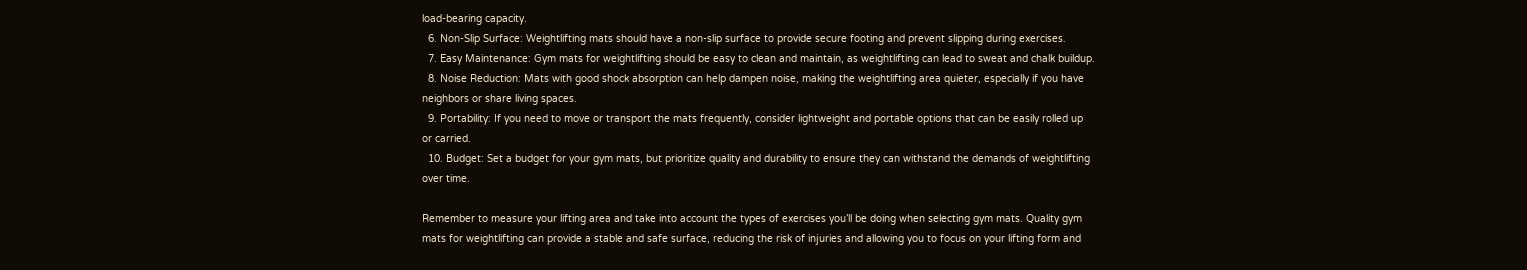load-bearing capacity.
  6. Non-Slip Surface: Weightlifting mats should have a non-slip surface to provide secure footing and prevent slipping during exercises.
  7. Easy Maintenance: Gym mats for weightlifting should be easy to clean and maintain, as weightlifting can lead to sweat and chalk buildup.
  8. Noise Reduction: Mats with good shock absorption can help dampen noise, making the weightlifting area quieter, especially if you have neighbors or share living spaces.
  9. Portability: If you need to move or transport the mats frequently, consider lightweight and portable options that can be easily rolled up or carried.
  10. Budget: Set a budget for your gym mats, but prioritize quality and durability to ensure they can withstand the demands of weightlifting over time.

Remember to measure your lifting area and take into account the types of exercises you’ll be doing when selecting gym mats. Quality gym mats for weightlifting can provide a stable and safe surface, reducing the risk of injuries and allowing you to focus on your lifting form and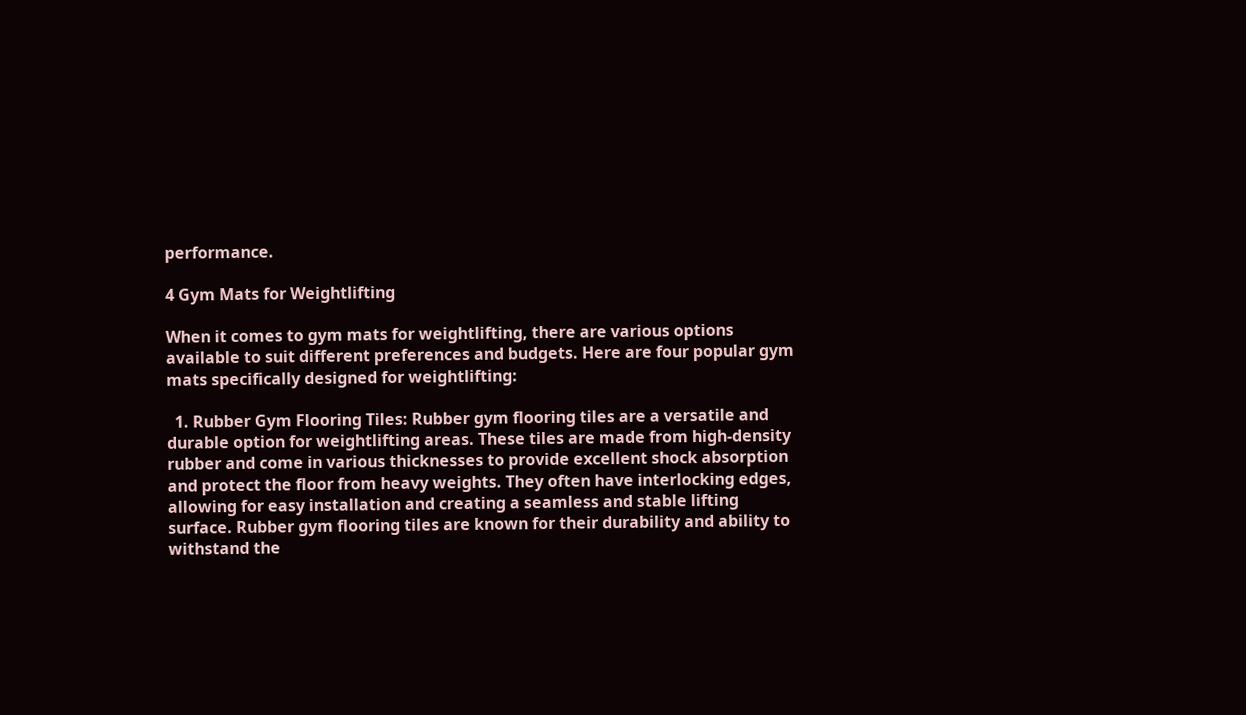performance.

4 Gym Mats for Weightlifting

When it comes to gym mats for weightlifting, there are various options available to suit different preferences and budgets. Here are four popular gym mats specifically designed for weightlifting:

  1. Rubber Gym Flooring Tiles: Rubber gym flooring tiles are a versatile and durable option for weightlifting areas. These tiles are made from high-density rubber and come in various thicknesses to provide excellent shock absorption and protect the floor from heavy weights. They often have interlocking edges, allowing for easy installation and creating a seamless and stable lifting surface. Rubber gym flooring tiles are known for their durability and ability to withstand the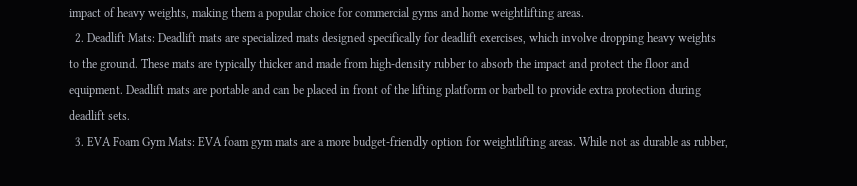impact of heavy weights, making them a popular choice for commercial gyms and home weightlifting areas.
  2. Deadlift Mats: Deadlift mats are specialized mats designed specifically for deadlift exercises, which involve dropping heavy weights to the ground. These mats are typically thicker and made from high-density rubber to absorb the impact and protect the floor and equipment. Deadlift mats are portable and can be placed in front of the lifting platform or barbell to provide extra protection during deadlift sets.
  3. EVA Foam Gym Mats: EVA foam gym mats are a more budget-friendly option for weightlifting areas. While not as durable as rubber,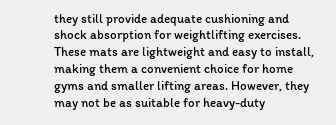they still provide adequate cushioning and shock absorption for weightlifting exercises. These mats are lightweight and easy to install, making them a convenient choice for home gyms and smaller lifting areas. However, they may not be as suitable for heavy-duty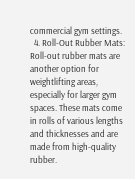commercial gym settings.
  4. Roll-Out Rubber Mats: Roll-out rubber mats are another option for weightlifting areas, especially for larger gym spaces. These mats come in rolls of various lengths and thicknesses and are made from high-quality rubber.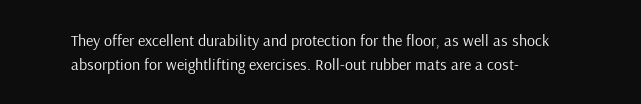They offer excellent durability and protection for the floor, as well as shock absorption for weightlifting exercises. Roll-out rubber mats are a cost-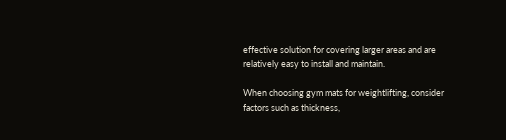effective solution for covering larger areas and are relatively easy to install and maintain.

When choosing gym mats for weightlifting, consider factors such as thickness,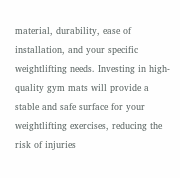material, durability, ease of installation, and your specific weightlifting needs. Investing in high-quality gym mats will provide a stable and safe surface for your weightlifting exercises, reducing the risk of injuries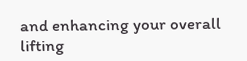and enhancing your overall lifting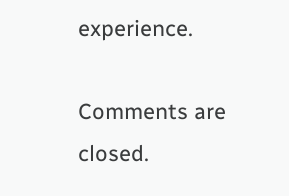experience.

Comments are closed.